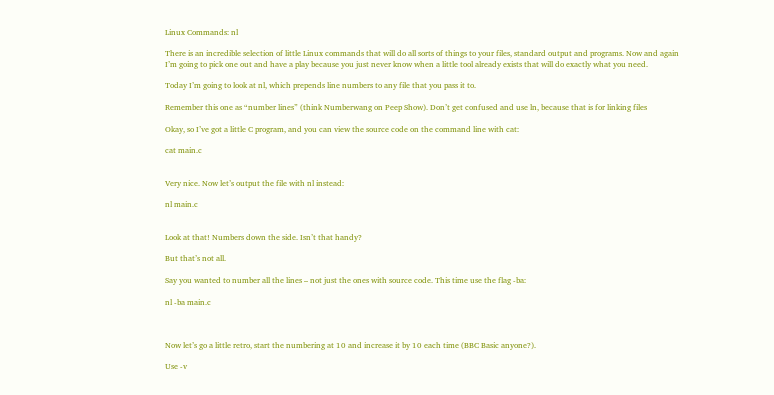Linux Commands: nl

There is an incredible selection of little Linux commands that will do all sorts of things to your files, standard output and programs. Now and again I’m going to pick one out and have a play because you just never know when a little tool already exists that will do exactly what you need.

Today I’m going to look at nl, which prepends line numbers to any file that you pass it to.

Remember this one as “number lines” (think Numberwang on Peep Show). Don’t get confused and use ln, because that is for linking files

Okay, so I’ve got a little C program, and you can view the source code on the command line with cat:

cat main.c


Very nice. Now let’s output the file with nl instead:

nl main.c


Look at that! Numbers down the side. Isn’t that handy?

But that’s not all.

Say you wanted to number all the lines – not just the ones with source code. This time use the flag -ba:

nl -ba main.c



Now let’s go a little retro, start the numbering at 10 and increase it by 10 each time (BBC Basic anyone?).

Use -v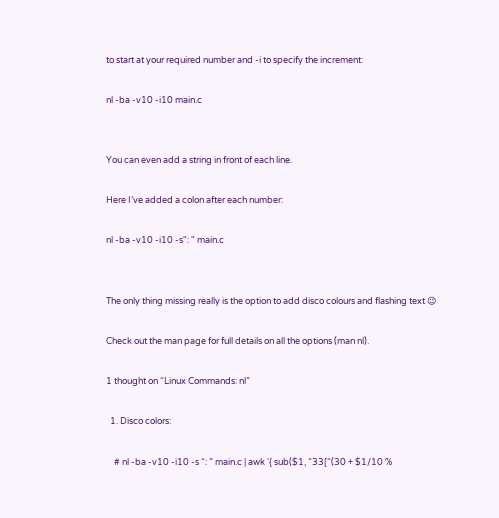to start at your required number and -i to specify the increment:

nl -ba -v10 -i10 main.c


You can even add a string in front of each line.

Here I’ve added a colon after each number:

nl -ba -v10 -i10 -s": " main.c


The only thing missing really is the option to add disco colours and flashing text 😉

Check out the man page for full details on all the options (man nl).

1 thought on “Linux Commands: nl”

  1. Disco colors:

    # nl -ba -v10 -i10 -s “: ” main.c | awk ‘{ sub($1, “33[“(30 + $1/10 %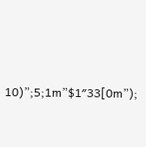10)”;5;1m”$1″33[0m”);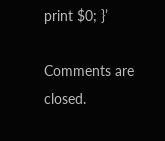print $0; }’

Comments are closed.